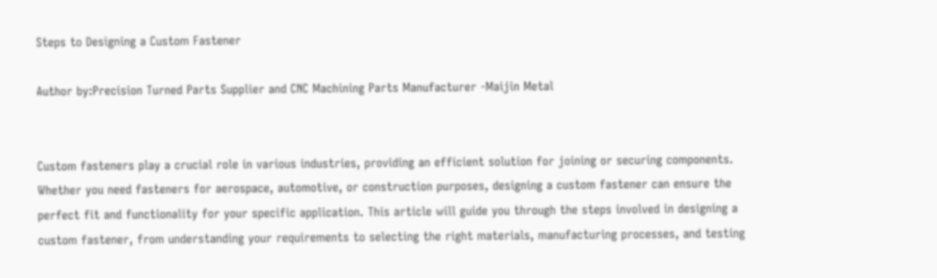Steps to Designing a Custom Fastener

Author by:Precision Turned Parts Supplier and CNC Machining Parts Manufacturer -Maijin Metal


Custom fasteners play a crucial role in various industries, providing an efficient solution for joining or securing components. Whether you need fasteners for aerospace, automotive, or construction purposes, designing a custom fastener can ensure the perfect fit and functionality for your specific application. This article will guide you through the steps involved in designing a custom fastener, from understanding your requirements to selecting the right materials, manufacturing processes, and testing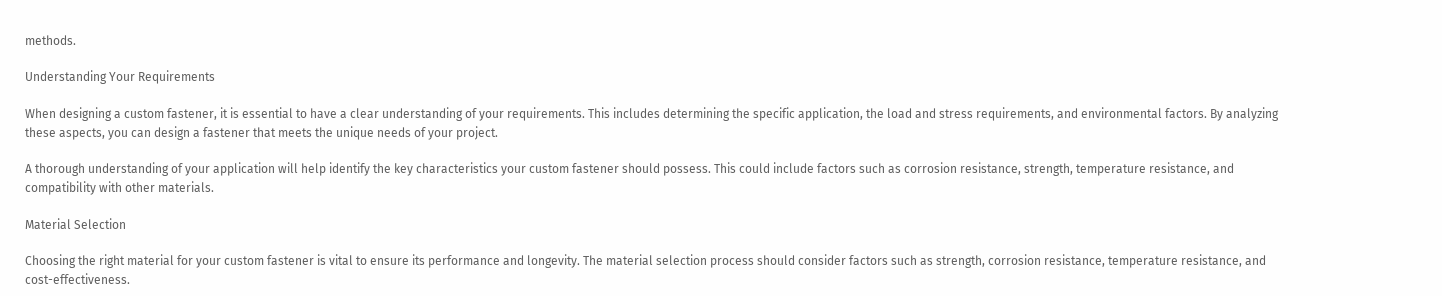methods.

Understanding Your Requirements

When designing a custom fastener, it is essential to have a clear understanding of your requirements. This includes determining the specific application, the load and stress requirements, and environmental factors. By analyzing these aspects, you can design a fastener that meets the unique needs of your project.

A thorough understanding of your application will help identify the key characteristics your custom fastener should possess. This could include factors such as corrosion resistance, strength, temperature resistance, and compatibility with other materials.

Material Selection

Choosing the right material for your custom fastener is vital to ensure its performance and longevity. The material selection process should consider factors such as strength, corrosion resistance, temperature resistance, and cost-effectiveness.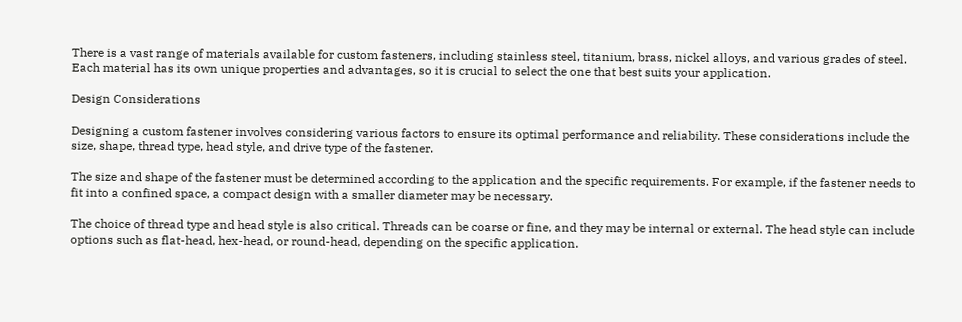There is a vast range of materials available for custom fasteners, including stainless steel, titanium, brass, nickel alloys, and various grades of steel. Each material has its own unique properties and advantages, so it is crucial to select the one that best suits your application.

Design Considerations

Designing a custom fastener involves considering various factors to ensure its optimal performance and reliability. These considerations include the size, shape, thread type, head style, and drive type of the fastener.

The size and shape of the fastener must be determined according to the application and the specific requirements. For example, if the fastener needs to fit into a confined space, a compact design with a smaller diameter may be necessary.

The choice of thread type and head style is also critical. Threads can be coarse or fine, and they may be internal or external. The head style can include options such as flat-head, hex-head, or round-head, depending on the specific application.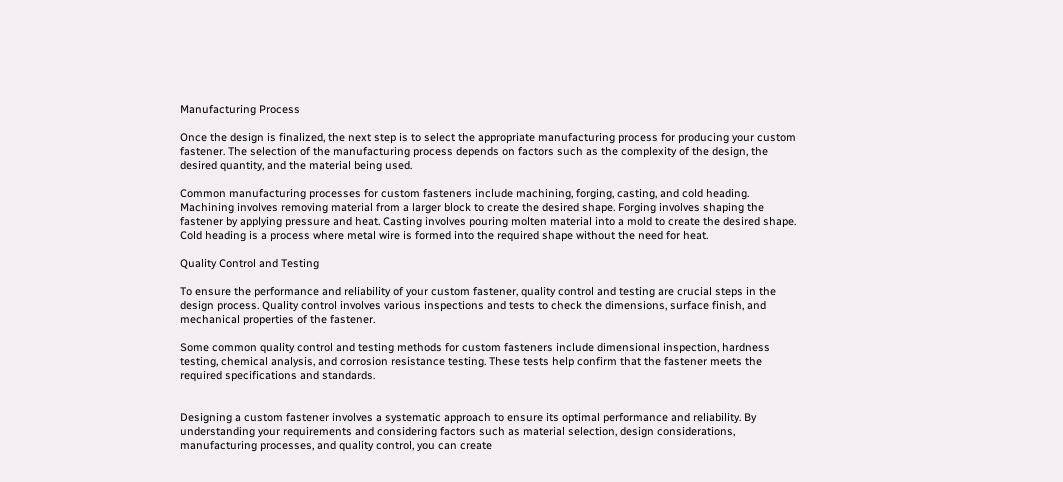Manufacturing Process

Once the design is finalized, the next step is to select the appropriate manufacturing process for producing your custom fastener. The selection of the manufacturing process depends on factors such as the complexity of the design, the desired quantity, and the material being used.

Common manufacturing processes for custom fasteners include machining, forging, casting, and cold heading. Machining involves removing material from a larger block to create the desired shape. Forging involves shaping the fastener by applying pressure and heat. Casting involves pouring molten material into a mold to create the desired shape. Cold heading is a process where metal wire is formed into the required shape without the need for heat.

Quality Control and Testing

To ensure the performance and reliability of your custom fastener, quality control and testing are crucial steps in the design process. Quality control involves various inspections and tests to check the dimensions, surface finish, and mechanical properties of the fastener.

Some common quality control and testing methods for custom fasteners include dimensional inspection, hardness testing, chemical analysis, and corrosion resistance testing. These tests help confirm that the fastener meets the required specifications and standards.


Designing a custom fastener involves a systematic approach to ensure its optimal performance and reliability. By understanding your requirements and considering factors such as material selection, design considerations, manufacturing processes, and quality control, you can create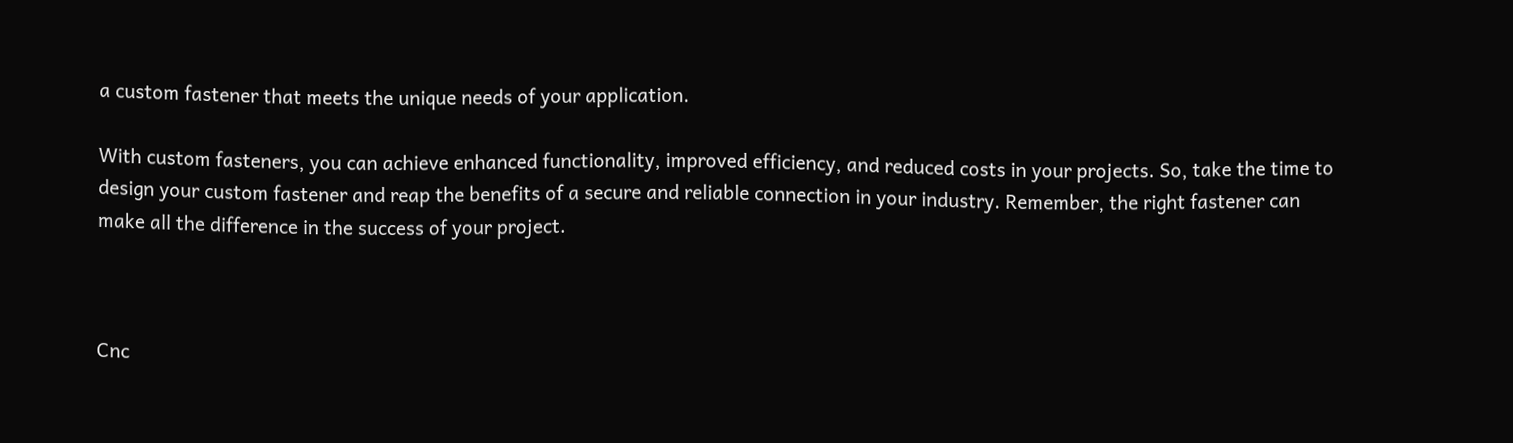a custom fastener that meets the unique needs of your application.

With custom fasteners, you can achieve enhanced functionality, improved efficiency, and reduced costs in your projects. So, take the time to design your custom fastener and reap the benefits of a secure and reliable connection in your industry. Remember, the right fastener can make all the difference in the success of your project.



Cnc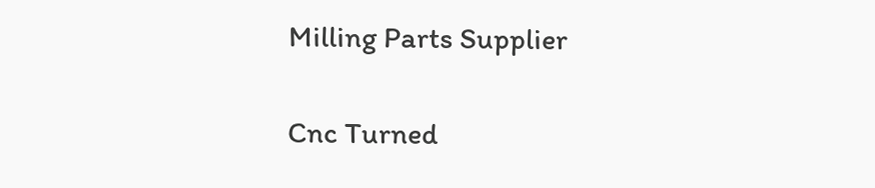Milling Parts Supplier

Cnc Turned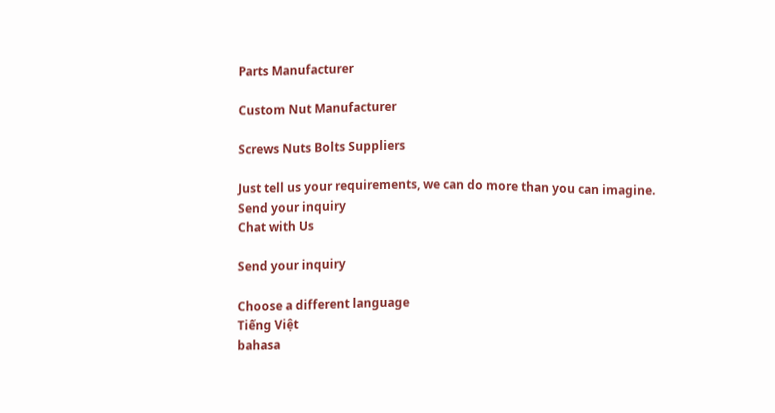Parts Manufacturer

Custom Nut Manufacturer

Screws Nuts Bolts Suppliers

Just tell us your requirements, we can do more than you can imagine.
Send your inquiry
Chat with Us

Send your inquiry

Choose a different language
Tiếng Việt
bahasa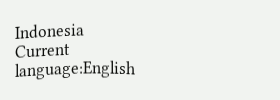Indonesia
Current language:English